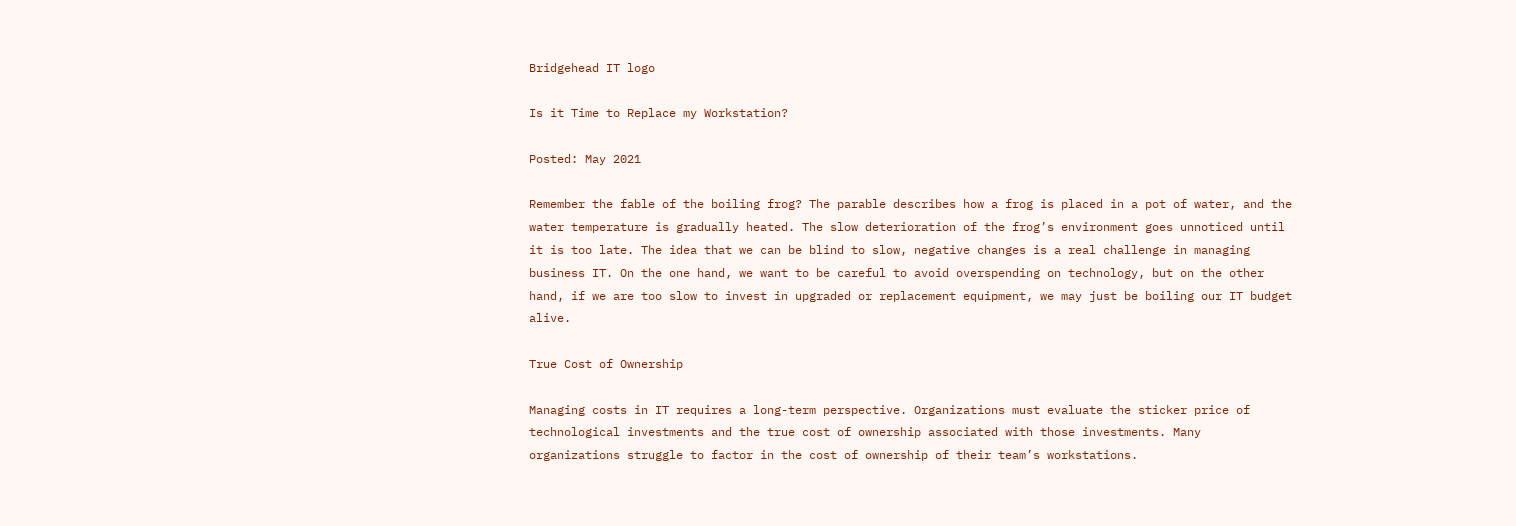Bridgehead IT logo

Is it Time to Replace my Workstation?

Posted: May 2021

Remember the fable of the boiling frog? The parable describes how a frog is placed in a pot of water, and the water temperature is gradually heated. The slow deterioration of the frog’s environment goes unnoticed until it is too late. The idea that we can be blind to slow, negative changes is a real challenge in managing business IT. On the one hand, we want to be careful to avoid overspending on technology, but on the other hand, if we are too slow to invest in upgraded or replacement equipment, we may just be boiling our IT budget alive.

True Cost of Ownership

Managing costs in IT requires a long-term perspective. Organizations must evaluate the sticker price of technological investments and the true cost of ownership associated with those investments. Many organizations struggle to factor in the cost of ownership of their team’s workstations.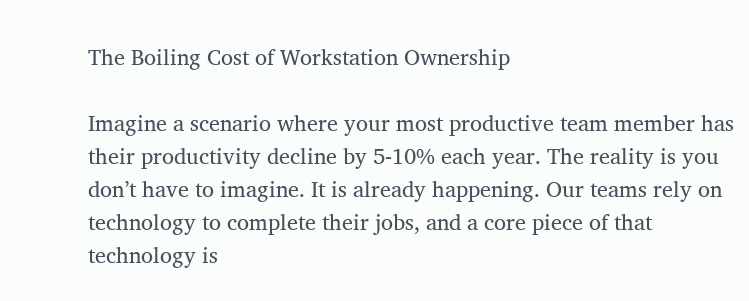The Boiling Cost of Workstation Ownership

Imagine a scenario where your most productive team member has their productivity decline by 5-10% each year. The reality is you don’t have to imagine. It is already happening. Our teams rely on technology to complete their jobs, and a core piece of that technology is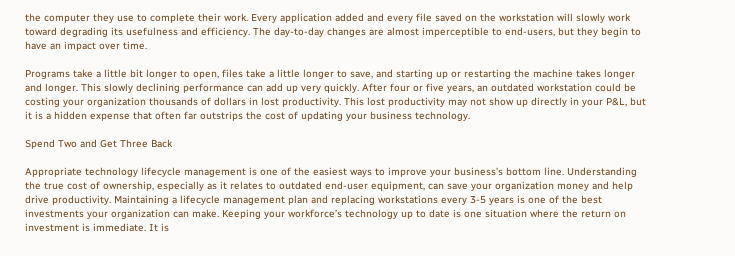the computer they use to complete their work. Every application added and every file saved on the workstation will slowly work toward degrading its usefulness and efficiency. The day-to-day changes are almost imperceptible to end-users, but they begin to have an impact over time.

Programs take a little bit longer to open, files take a little longer to save, and starting up or restarting the machine takes longer and longer. This slowly declining performance can add up very quickly. After four or five years, an outdated workstation could be costing your organization thousands of dollars in lost productivity. This lost productivity may not show up directly in your P&L, but it is a hidden expense that often far outstrips the cost of updating your business technology.

Spend Two and Get Three Back

Appropriate technology lifecycle management is one of the easiest ways to improve your business’s bottom line. Understanding the true cost of ownership, especially as it relates to outdated end-user equipment, can save your organization money and help drive productivity. Maintaining a lifecycle management plan and replacing workstations every 3-5 years is one of the best investments your organization can make. Keeping your workforce’s technology up to date is one situation where the return on investment is immediate. It is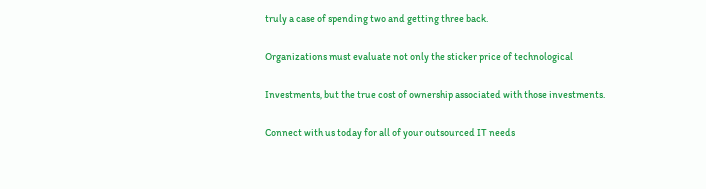truly a case of spending two and getting three back.

Organizations must evaluate not only the sticker price of technological

Investments, but the true cost of ownership associated with those investments.

Connect with us today for all of your outsourced IT needs